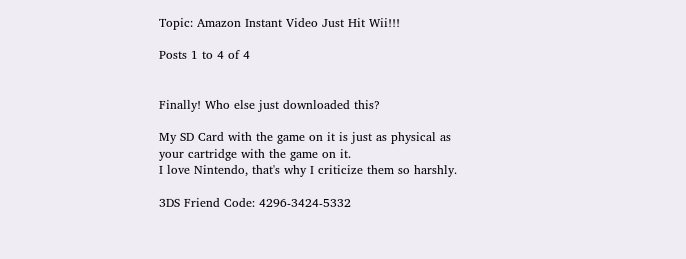Topic: Amazon Instant Video Just Hit Wii!!!

Posts 1 to 4 of 4


Finally! Who else just downloaded this?

My SD Card with the game on it is just as physical as your cartridge with the game on it.
I love Nintendo, that's why I criticize them so harshly.

3DS Friend Code: 4296-3424-5332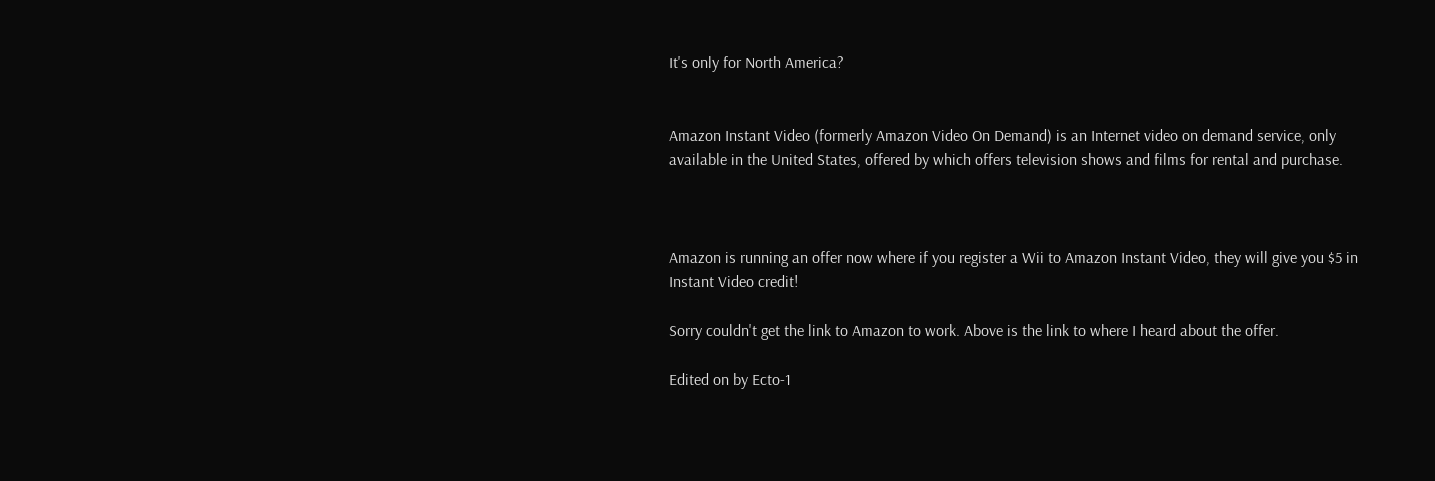It's only for North America?


Amazon Instant Video (formerly Amazon Video On Demand) is an Internet video on demand service, only available in the United States, offered by which offers television shows and films for rental and purchase.



Amazon is running an offer now where if you register a Wii to Amazon Instant Video, they will give you $5 in Instant Video credit!

Sorry couldn't get the link to Amazon to work. Above is the link to where I heard about the offer.

Edited on by Ecto-1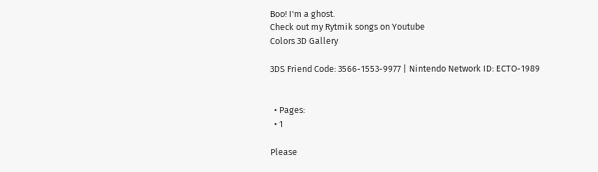Boo! I'm a ghost.
Check out my Rytmik songs on Youtube
Colors 3D Gallery

3DS Friend Code: 3566-1553-9977 | Nintendo Network ID: ECTO-1989


  • Pages:
  • 1

Please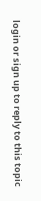login or sign up to reply to this topic